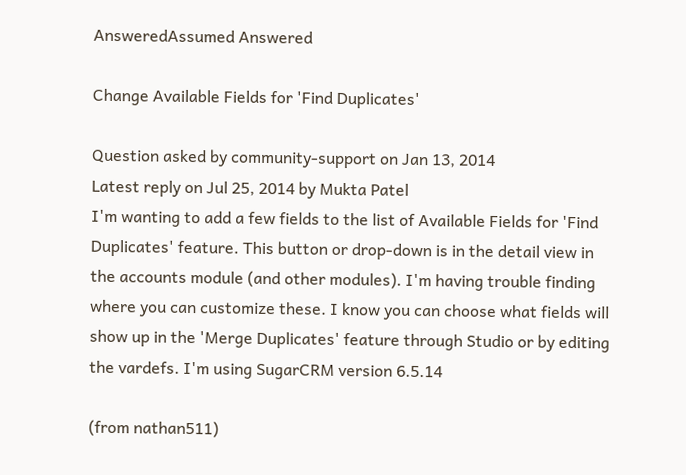AnsweredAssumed Answered

Change Available Fields for 'Find Duplicates'

Question asked by community-support on Jan 13, 2014
Latest reply on Jul 25, 2014 by Mukta Patel
I'm wanting to add a few fields to the list of Available Fields for 'Find Duplicates' feature. This button or drop-down is in the detail view in the accounts module (and other modules). I'm having trouble finding where you can customize these. I know you can choose what fields will show up in the 'Merge Duplicates' feature through Studio or by editing the vardefs. I'm using SugarCRM version 6.5.14

(from nathan511)